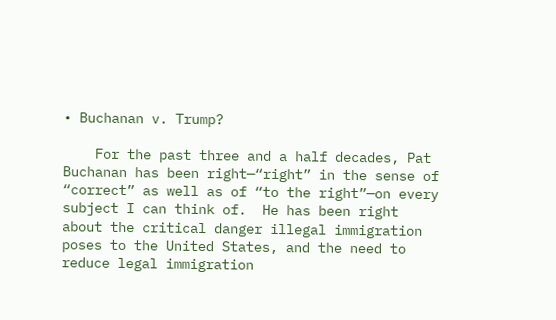• Buchanan v. Trump?

    For the past three and a half decades, Pat Buchanan has been right—“right” in the sense of “correct” as well as of “to the right”—on every subject I can think of.  He has been right  about the critical danger illegal immigration poses to the United States, and the need to reduce legal immigration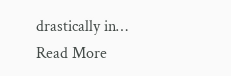drastically in… Read More